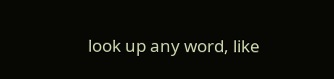look up any word, like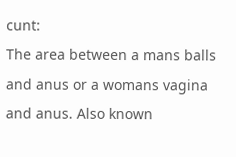cunt:
The area between a mans balls and anus or a womans vagina and anus. Also known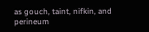as gouch, taint, nifkin, and perineum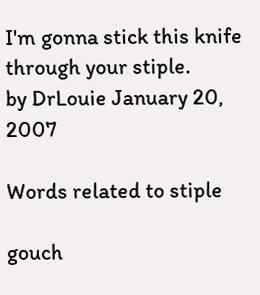I'm gonna stick this knife through your stiple.
by DrLouie January 20, 2007

Words related to stiple

gouch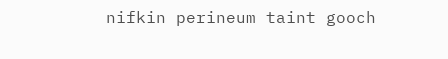nifkin perineum taint gooch